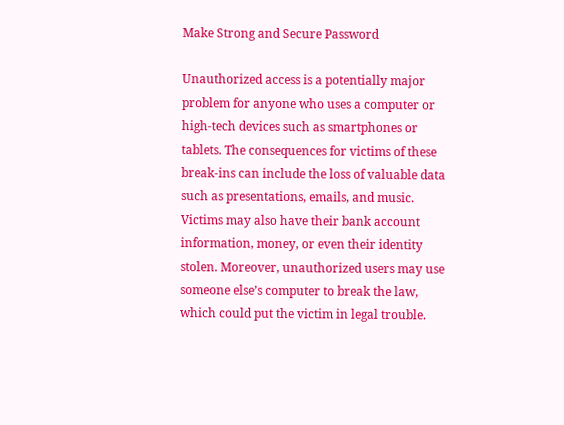Make Strong and Secure Password

Unauthorized access is a potentially major problem for anyone who uses a computer or high-tech devices such as smartphones or tablets. The consequences for victims of these break-ins can include the loss of valuable data such as presentations, emails, and music. Victims may also have their bank account information, money, or even their identity stolen. Moreover, unauthorized users may use someone else’s computer to break the law, which could put the victim in legal trouble.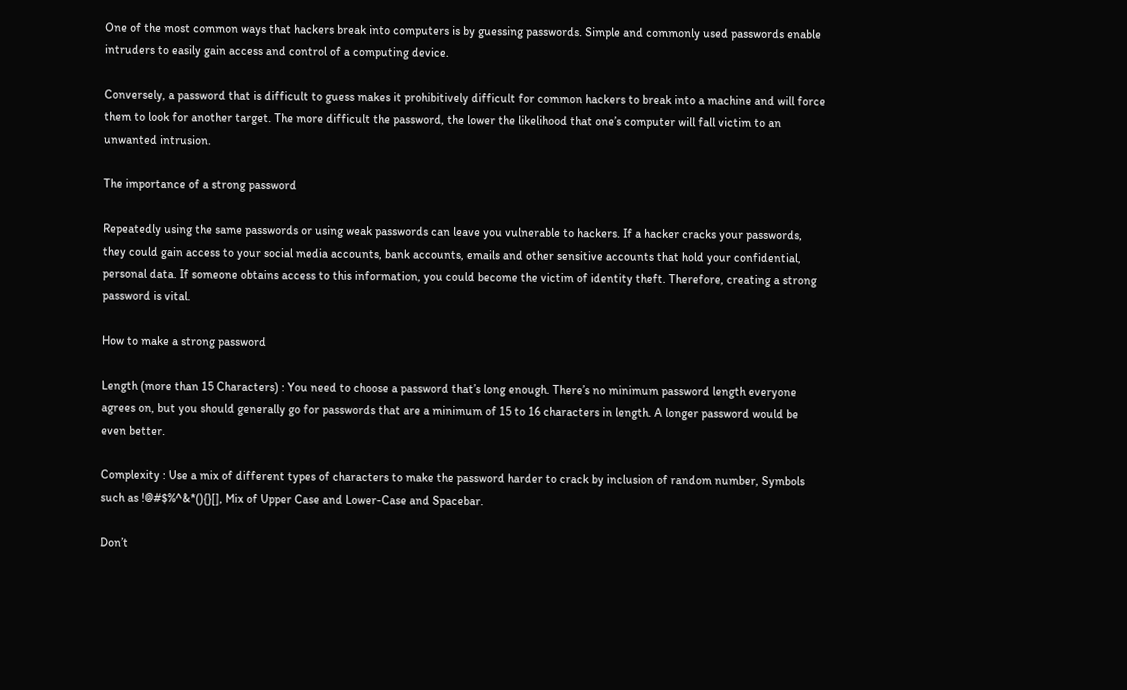One of the most common ways that hackers break into computers is by guessing passwords. Simple and commonly used passwords enable intruders to easily gain access and control of a computing device.

Conversely, a password that is difficult to guess makes it prohibitively difficult for common hackers to break into a machine and will force them to look for another target. The more difficult the password, the lower the likelihood that one’s computer will fall victim to an unwanted intrusion.

The importance of a strong password

Repeatedly using the same passwords or using weak passwords can leave you vulnerable to hackers. If a hacker cracks your passwords, they could gain access to your social media accounts, bank accounts, emails and other sensitive accounts that hold your confidential, personal data. If someone obtains access to this information, you could become the victim of identity theft. Therefore, creating a strong password is vital.

How to make a strong password

Length (more than 15 Characters) : You need to choose a password that’s long enough. There’s no minimum password length everyone agrees on, but you should generally go for passwords that are a minimum of 15 to 16 characters in length. A longer password would be even better.

Complexity : Use a mix of different types of characters to make the password harder to crack by inclusion of random number, Symbols such as !@#$%^&*(){}[], Mix of Upper Case and Lower-Case and Spacebar.

Don’t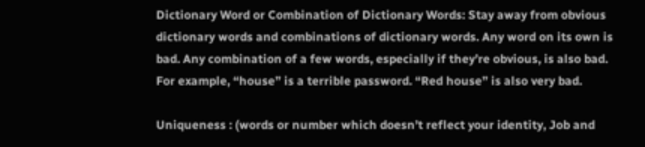Dictionary Word or Combination of Dictionary Words: Stay away from obvious dictionary words and combinations of dictionary words. Any word on its own is bad. Any combination of a few words, especially if they’re obvious, is also bad. For example, “house” is a terrible password. “Red house” is also very bad.

Uniqueness : (words or number which doesn’t reflect your identity, Job and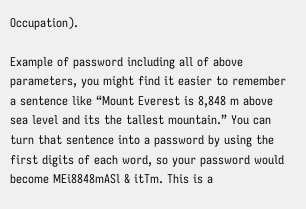Occupation).

Example of password including all of above parameters, you might find it easier to remember a sentence like “Mount Everest is 8,848 m above sea level and its the tallest mountain.” You can turn that sentence into a password by using the first digits of each word, so your password would become MEi8848mASl & itTm. This is a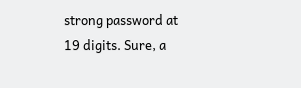strong password at 19 digits. Sure, a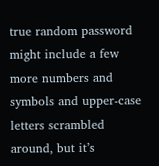true random password might include a few more numbers and symbols and upper-case letters scrambled around, but it’s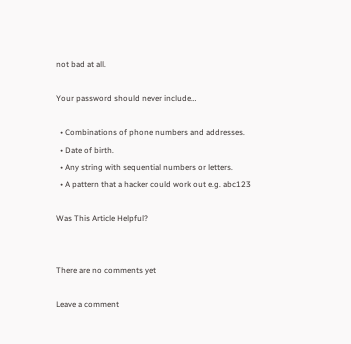not bad at all.

Your password should never include…

  • Combinations of phone numbers and addresses.
  • Date of birth.
  • Any string with sequential numbers or letters.
  • A pattern that a hacker could work out e.g. abc123

Was This Article Helpful?


There are no comments yet

Leave a comment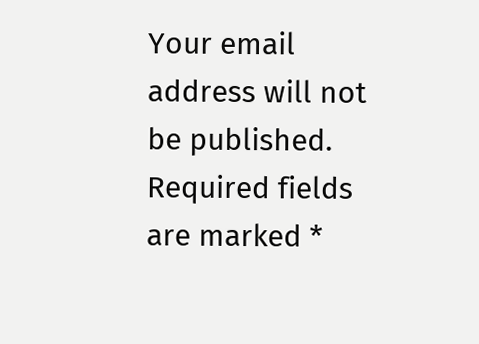Your email address will not be published. Required fields are marked *